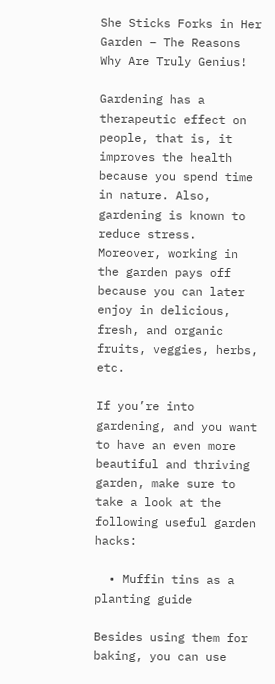She Sticks Forks in Her Garden – The Reasons Why Are Truly Genius!

Gardening has a therapeutic effect on people, that is, it improves the health because you spend time in nature. Also, gardening is known to reduce stress. Moreover, working in the garden pays off because you can later enjoy in delicious, fresh, and organic fruits, veggies, herbs, etc.

If you’re into gardening, and you want to have an even more beautiful and thriving garden, make sure to take a look at the following useful garden hacks:

  • Muffin tins as a planting guide

Besides using them for baking, you can use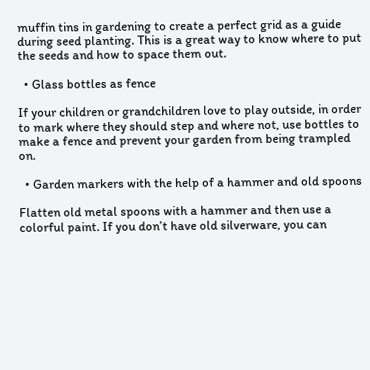muffin tins in gardening to create a perfect grid as a guide during seed planting. This is a great way to know where to put the seeds and how to space them out.

  • Glass bottles as fence

If your children or grandchildren love to play outside, in order to mark where they should step and where not, use bottles to make a fence and prevent your garden from being trampled on.

  • Garden markers with the help of a hammer and old spoons

Flatten old metal spoons with a hammer and then use a colorful paint. If you don’t have old silverware, you can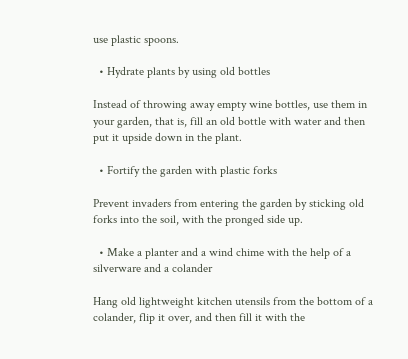use plastic spoons.

  • Hydrate plants by using old bottles

Instead of throwing away empty wine bottles, use them in your garden, that is, fill an old bottle with water and then put it upside down in the plant.

  • Fortify the garden with plastic forks

Prevent invaders from entering the garden by sticking old forks into the soil, with the pronged side up.

  • Make a planter and a wind chime with the help of a silverware and a colander

Hang old lightweight kitchen utensils from the bottom of a colander, flip it over, and then fill it with the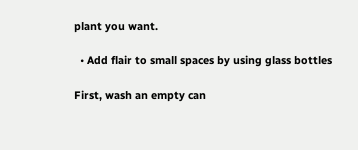plant you want.

  • Add flair to small spaces by using glass bottles

First, wash an empty can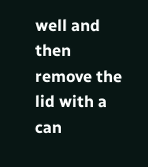well and then remove the lid with a can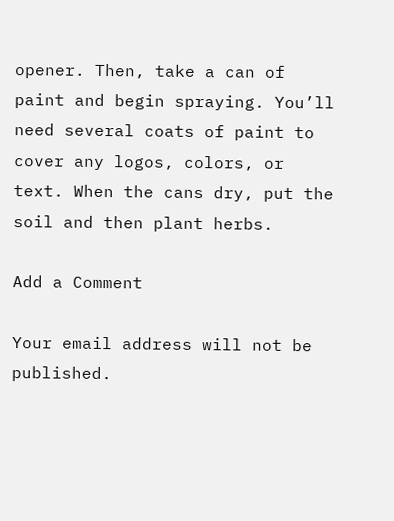opener. Then, take a can of paint and begin spraying. You’ll need several coats of paint to cover any logos, colors, or text. When the cans dry, put the soil and then plant herbs.

Add a Comment

Your email address will not be published.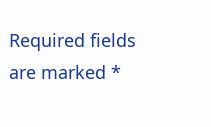Required fields are marked *